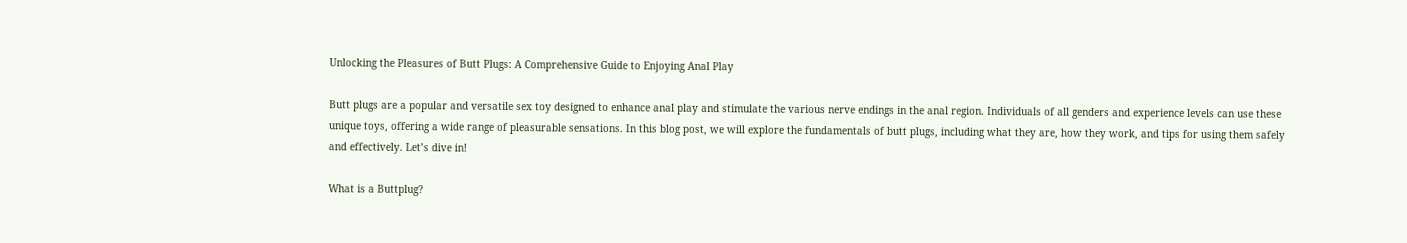Unlocking the Pleasures of Butt Plugs: A Comprehensive Guide to Enjoying Anal Play

Butt plugs are a popular and versatile sex toy designed to enhance anal play and stimulate the various nerve endings in the anal region. Individuals of all genders and experience levels can use these unique toys, offering a wide range of pleasurable sensations. In this blog post, we will explore the fundamentals of butt plugs, including what they are, how they work, and tips for using them safely and effectively. Let’s dive in!

What is a Buttplug?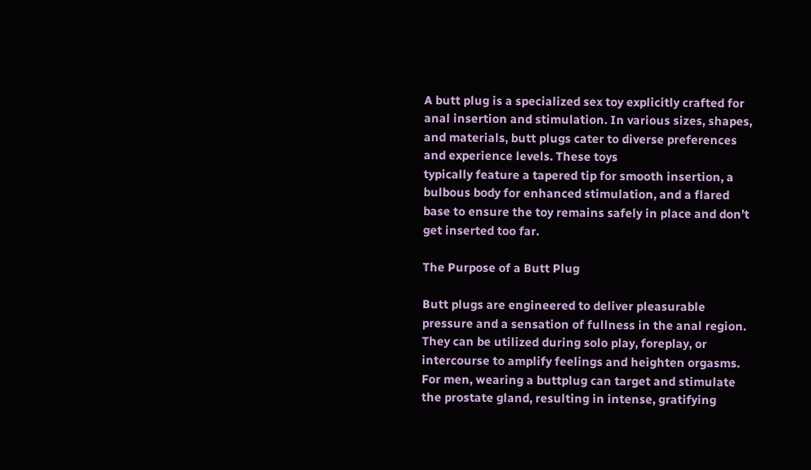A butt plug is a specialized sex toy explicitly crafted for anal insertion and stimulation. In various sizes, shapes, and materials, butt plugs cater to diverse preferences and experience levels. These toys
typically feature a tapered tip for smooth insertion, a bulbous body for enhanced stimulation, and a flared base to ensure the toy remains safely in place and don’t get inserted too far.

The Purpose of a Butt Plug

Butt plugs are engineered to deliver pleasurable pressure and a sensation of fullness in the anal region. They can be utilized during solo play, foreplay, or intercourse to amplify feelings and heighten orgasms. For men, wearing a buttplug can target and stimulate the prostate gland, resulting in intense, gratifying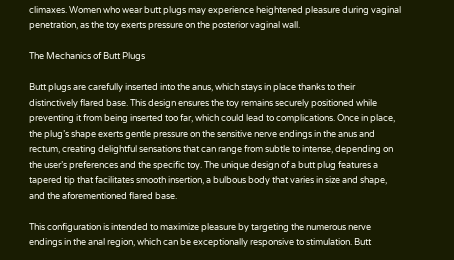climaxes. Women who wear butt plugs may experience heightened pleasure during vaginal penetration, as the toy exerts pressure on the posterior vaginal wall.

The Mechanics of Butt Plugs

Butt plugs are carefully inserted into the anus, which stays in place thanks to their distinctively flared base. This design ensures the toy remains securely positioned while preventing it from being inserted too far, which could lead to complications. Once in place, the plug’s shape exerts gentle pressure on the sensitive nerve endings in the anus and rectum, creating delightful sensations that can range from subtle to intense, depending on the user’s preferences and the specific toy. The unique design of a butt plug features a tapered tip that facilitates smooth insertion, a bulbous body that varies in size and shape, and the aforementioned flared base.

This configuration is intended to maximize pleasure by targeting the numerous nerve endings in the anal region, which can be exceptionally responsive to stimulation. Butt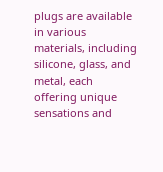plugs are available in various materials, including silicone, glass, and metal, each offering unique sensations and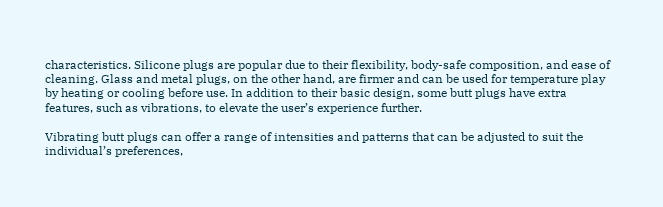characteristics. Silicone plugs are popular due to their flexibility, body-safe composition, and ease of cleaning. Glass and metal plugs, on the other hand, are firmer and can be used for temperature play by heating or cooling before use. In addition to their basic design, some butt plugs have extra features, such as vibrations, to elevate the user’s experience further.

Vibrating butt plugs can offer a range of intensities and patterns that can be adjusted to suit the individual’s preferences,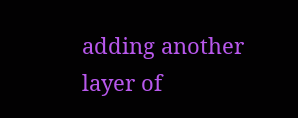adding another layer of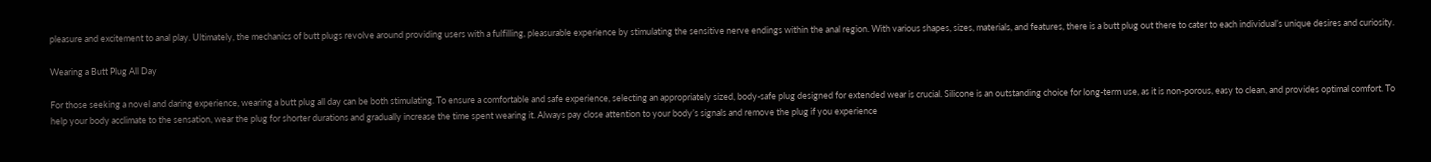pleasure and excitement to anal play. Ultimately, the mechanics of butt plugs revolve around providing users with a fulfilling, pleasurable experience by stimulating the sensitive nerve endings within the anal region. With various shapes, sizes, materials, and features, there is a butt plug out there to cater to each individual’s unique desires and curiosity.

Wearing a Butt Plug All Day

For those seeking a novel and daring experience, wearing a butt plug all day can be both stimulating. To ensure a comfortable and safe experience, selecting an appropriately sized, body-safe plug designed for extended wear is crucial. Silicone is an outstanding choice for long-term use, as it is non-porous, easy to clean, and provides optimal comfort. To help your body acclimate to the sensation, wear the plug for shorter durations and gradually increase the time spent wearing it. Always pay close attention to your body’s signals and remove the plug if you experience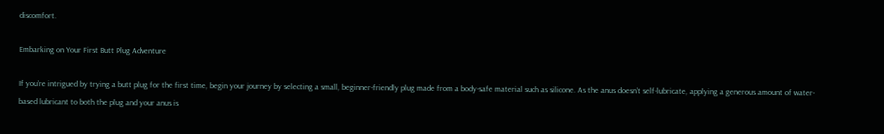discomfort.

Embarking on Your First Butt Plug Adventure

If you’re intrigued by trying a butt plug for the first time, begin your journey by selecting a small, beginner-friendly plug made from a body-safe material such as silicone. As the anus doesn’t self-lubricate, applying a generous amount of water-based lubricant to both the plug and your anus is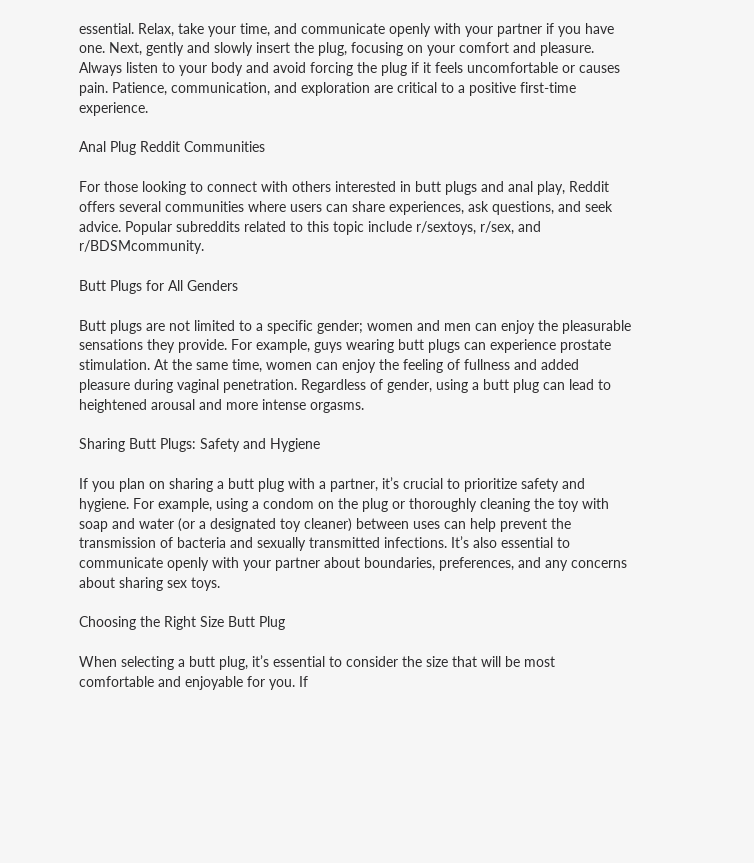essential. Relax, take your time, and communicate openly with your partner if you have one. Next, gently and slowly insert the plug, focusing on your comfort and pleasure. Always listen to your body and avoid forcing the plug if it feels uncomfortable or causes pain. Patience, communication, and exploration are critical to a positive first-time experience.

Anal Plug Reddit Communities

For those looking to connect with others interested in butt plugs and anal play, Reddit offers several communities where users can share experiences, ask questions, and seek advice. Popular subreddits related to this topic include r/sextoys, r/sex, and r/BDSMcommunity.

Butt Plugs for All Genders

Butt plugs are not limited to a specific gender; women and men can enjoy the pleasurable sensations they provide. For example, guys wearing butt plugs can experience prostate stimulation. At the same time, women can enjoy the feeling of fullness and added pleasure during vaginal penetration. Regardless of gender, using a butt plug can lead to heightened arousal and more intense orgasms.

Sharing Butt Plugs: Safety and Hygiene

If you plan on sharing a butt plug with a partner, it’s crucial to prioritize safety and hygiene. For example, using a condom on the plug or thoroughly cleaning the toy with soap and water (or a designated toy cleaner) between uses can help prevent the transmission of bacteria and sexually transmitted infections. It’s also essential to communicate openly with your partner about boundaries, preferences, and any concerns about sharing sex toys.

Choosing the Right Size Butt Plug

When selecting a butt plug, it’s essential to consider the size that will be most comfortable and enjoyable for you. If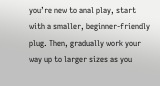you’re new to anal play, start with a smaller, beginner-friendly plug. Then, gradually work your way up to larger sizes as you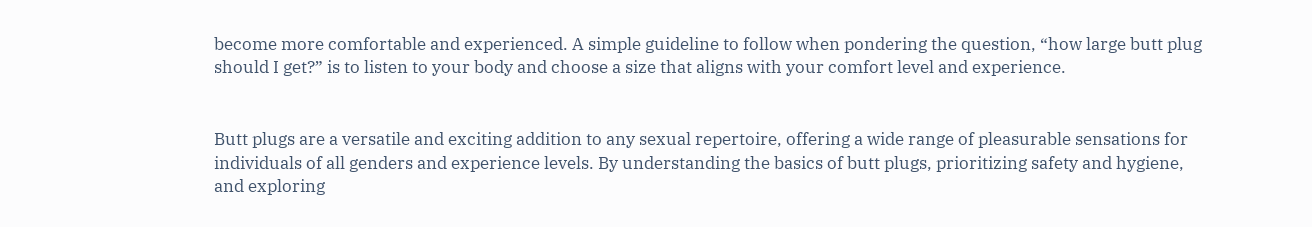become more comfortable and experienced. A simple guideline to follow when pondering the question, “how large butt plug should I get?” is to listen to your body and choose a size that aligns with your comfort level and experience.


Butt plugs are a versatile and exciting addition to any sexual repertoire, offering a wide range of pleasurable sensations for individuals of all genders and experience levels. By understanding the basics of butt plugs, prioritizing safety and hygiene, and exploring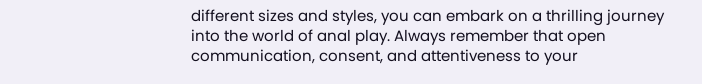different sizes and styles, you can embark on a thrilling journey into the world of anal play. Always remember that open communication, consent, and attentiveness to your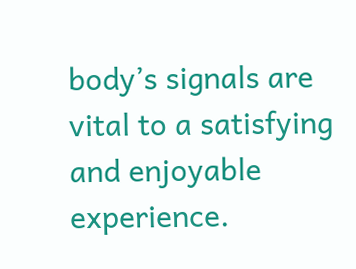body’s signals are vital to a satisfying and enjoyable experience.